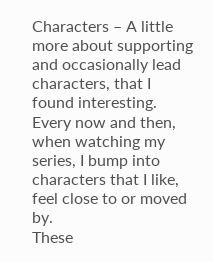Characters – A little more about supporting and occasionally lead characters, that I found interesting.
Every now and then, when watching my series, I bump into characters that I like, feel close to or moved by.
These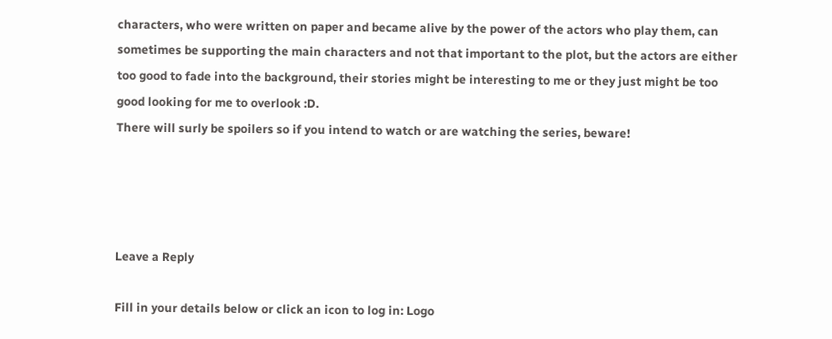characters, who were written on paper and became alive by the power of the actors who play them, can sometimes be supporting the main characters and not that important to the plot, but the actors are either too good to fade into the background, their stories might be interesting to me or they just might be too good looking for me to overlook :D.
There will surly be spoilers so if you intend to watch or are watching the series, beware!




Leave a Reply

Fill in your details below or click an icon to log in: Logo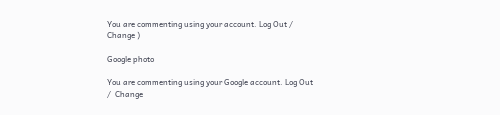You are commenting using your account. Log Out /  Change )

Google photo

You are commenting using your Google account. Log Out /  Change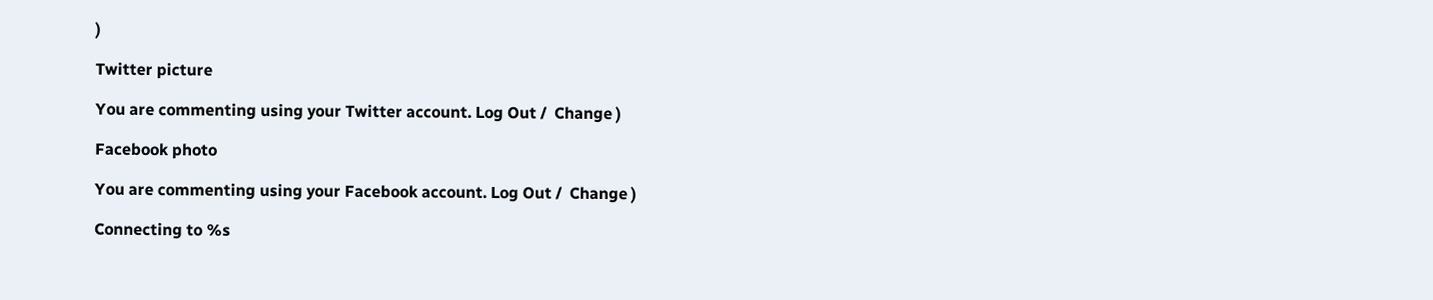)

Twitter picture

You are commenting using your Twitter account. Log Out /  Change )

Facebook photo

You are commenting using your Facebook account. Log Out /  Change )

Connecting to %s